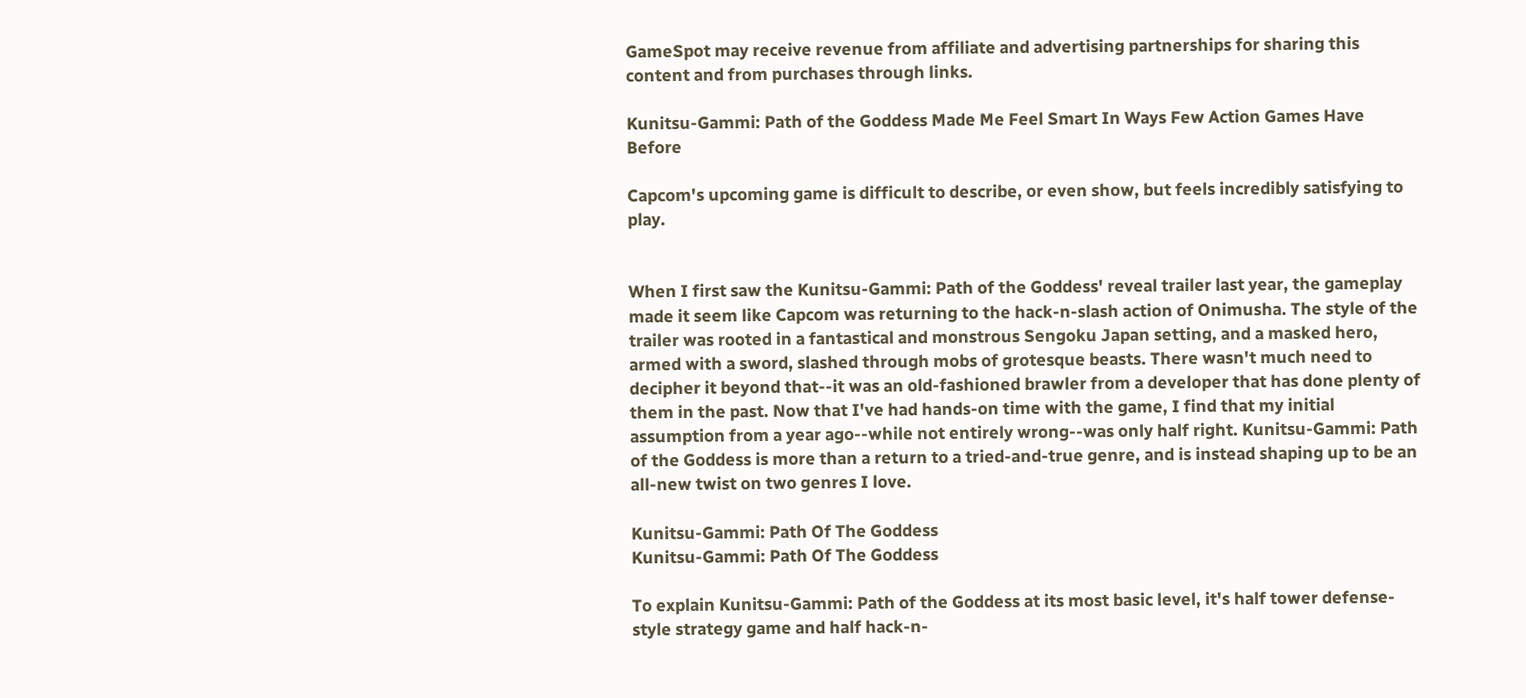GameSpot may receive revenue from affiliate and advertising partnerships for sharing this content and from purchases through links.

Kunitsu-Gammi: Path of the Goddess Made Me Feel Smart In Ways Few Action Games Have Before

Capcom's upcoming game is difficult to describe, or even show, but feels incredibly satisfying to play.


When I first saw the Kunitsu-Gammi: Path of the Goddess' reveal trailer last year, the gameplay made it seem like Capcom was returning to the hack-n-slash action of Onimusha. The style of the trailer was rooted in a fantastical and monstrous Sengoku Japan setting, and a masked hero, armed with a sword, slashed through mobs of grotesque beasts. There wasn't much need to decipher it beyond that--it was an old-fashioned brawler from a developer that has done plenty of them in the past. Now that I've had hands-on time with the game, I find that my initial assumption from a year ago--while not entirely wrong--was only half right. Kunitsu-Gammi: Path of the Goddess is more than a return to a tried-and-true genre, and is instead shaping up to be an all-new twist on two genres I love.

Kunitsu-Gammi: Path Of The Goddess
Kunitsu-Gammi: Path Of The Goddess

To explain Kunitsu-Gammi: Path of the Goddess at its most basic level, it's half tower defense-style strategy game and half hack-n-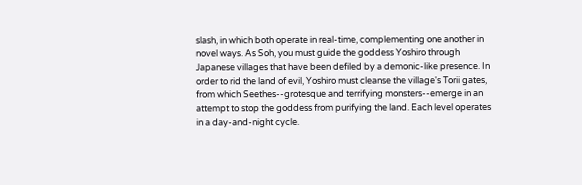slash, in which both operate in real-time, complementing one another in novel ways. As Soh, you must guide the goddess Yoshiro through Japanese villages that have been defiled by a demonic-like presence. In order to rid the land of evil, Yoshiro must cleanse the village's Torii gates, from which Seethes--grotesque and terrifying monsters--emerge in an attempt to stop the goddess from purifying the land. Each level operates in a day-and-night cycle.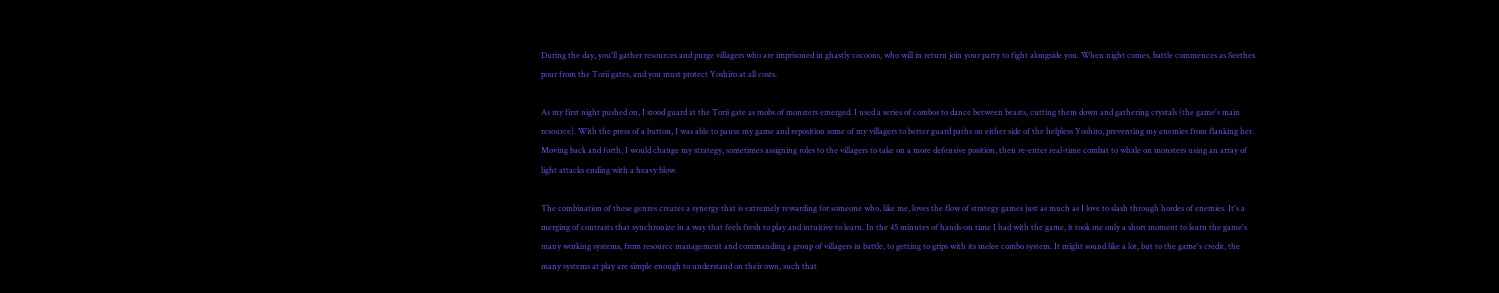During the day, you'll gather resources and purge villagers who are imprisoned in ghastly cocoons, who will in return join your party to fight alongside you. When night comes, battle commences as Seethes pour from the Torii gates, and you must protect Yoshiro at all costs.

As my first night pushed on, I stood guard at the Torii gate as mobs of monsters emerged. I used a series of combos to dance between beasts, cutting them down and gathering crystals (the game's main resource). With the press of a button, I was able to pause my game and reposition some of my villagers to better guard paths on either side of the helpless Yoshiro, preventing my enemies from flanking her. Moving back and forth, I would change my strategy, sometimes assigning roles to the villagers to take on a more defensive position, then re-enter real-time combat to whale on monsters using an array of light attacks ending with a heavy blow.

The combination of these genres creates a synergy that is extremely rewarding for someone who, like me, loves the flow of strategy games just as much as I love to slash through hordes of enemies. It's a merging of contrasts that synchronize in a way that feels fresh to play and intuitive to learn. In the 45 minutes of hands-on time I had with the game, it took me only a short moment to learn the game's many working systems, from resource management and commanding a group of villagers in battle, to getting to grips with its melee combo system. It might sound like a lot, but to the game's credit, the many systems at play are simple enough to understand on their own, such that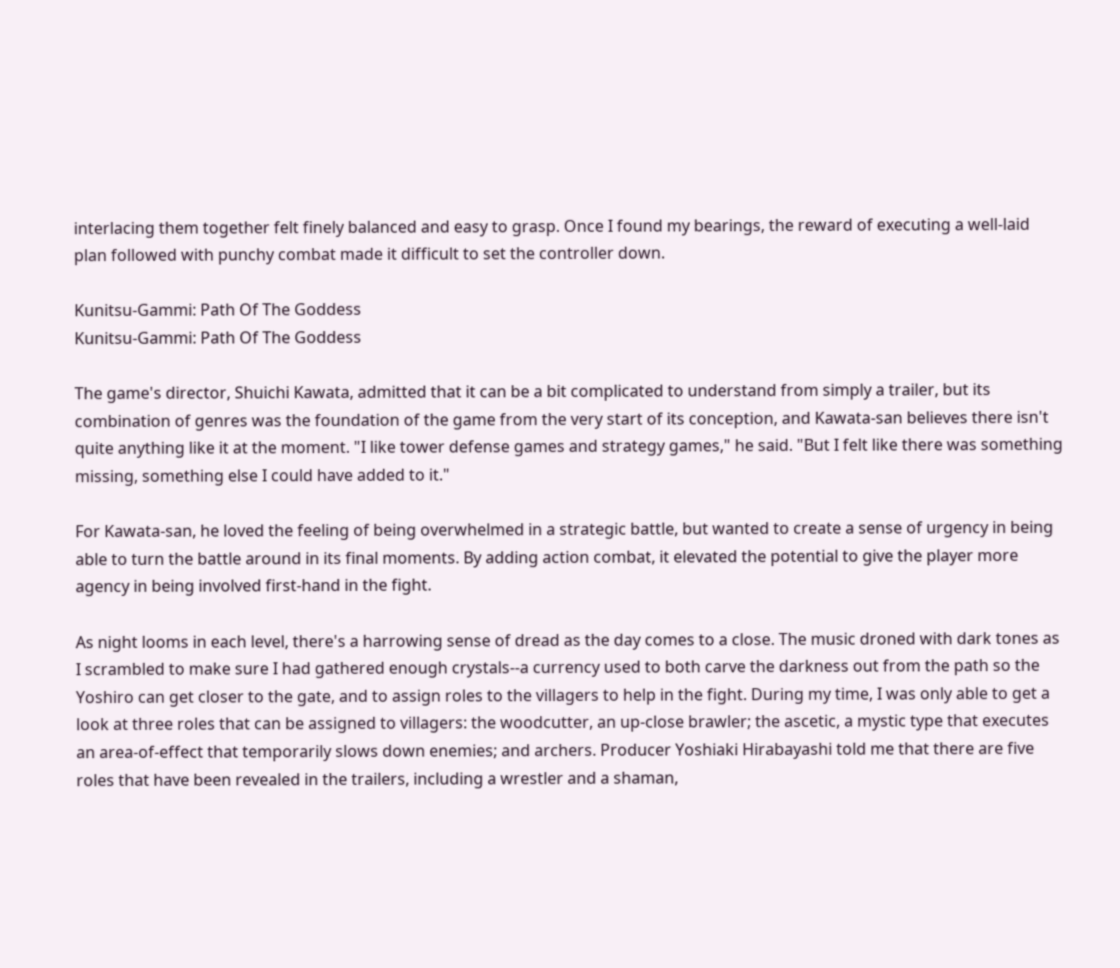interlacing them together felt finely balanced and easy to grasp. Once I found my bearings, the reward of executing a well-laid plan followed with punchy combat made it difficult to set the controller down.

Kunitsu-Gammi: Path Of The Goddess
Kunitsu-Gammi: Path Of The Goddess

The game's director, Shuichi Kawata, admitted that it can be a bit complicated to understand from simply a trailer, but its combination of genres was the foundation of the game from the very start of its conception, and Kawata-san believes there isn't quite anything like it at the moment. "I like tower defense games and strategy games," he said. "But I felt like there was something missing, something else I could have added to it."

For Kawata-san, he loved the feeling of being overwhelmed in a strategic battle, but wanted to create a sense of urgency in being able to turn the battle around in its final moments. By adding action combat, it elevated the potential to give the player more agency in being involved first-hand in the fight.

As night looms in each level, there's a harrowing sense of dread as the day comes to a close. The music droned with dark tones as I scrambled to make sure I had gathered enough crystals--a currency used to both carve the darkness out from the path so the Yoshiro can get closer to the gate, and to assign roles to the villagers to help in the fight. During my time, I was only able to get a look at three roles that can be assigned to villagers: the woodcutter, an up-close brawler; the ascetic, a mystic type that executes an area-of-effect that temporarily slows down enemies; and archers. Producer Yoshiaki Hirabayashi told me that there are five roles that have been revealed in the trailers, including a wrestler and a shaman,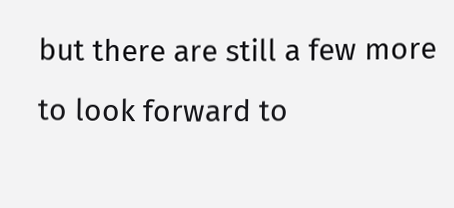but there are still a few more to look forward to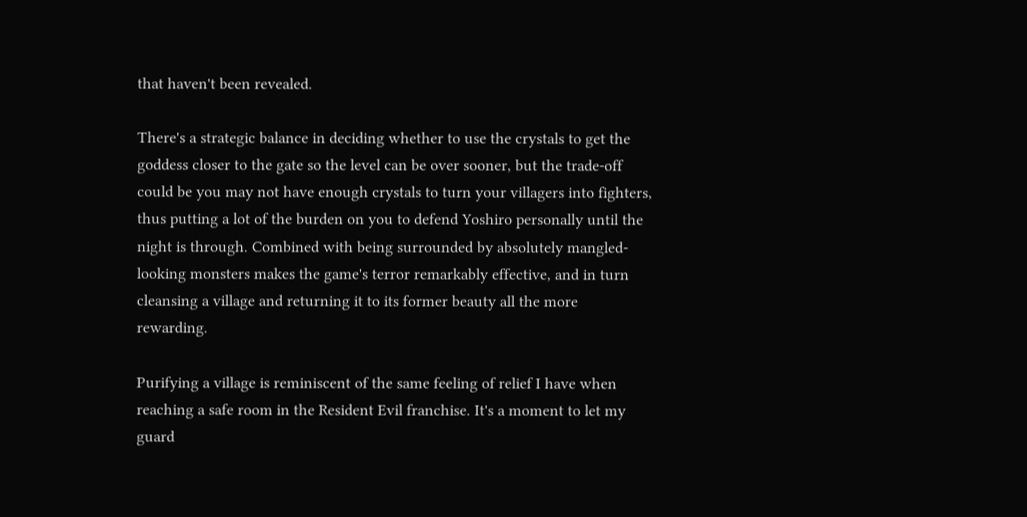that haven't been revealed.

There's a strategic balance in deciding whether to use the crystals to get the goddess closer to the gate so the level can be over sooner, but the trade-off could be you may not have enough crystals to turn your villagers into fighters, thus putting a lot of the burden on you to defend Yoshiro personally until the night is through. Combined with being surrounded by absolutely mangled-looking monsters makes the game's terror remarkably effective, and in turn cleansing a village and returning it to its former beauty all the more rewarding.

Purifying a village is reminiscent of the same feeling of relief I have when reaching a safe room in the Resident Evil franchise. It's a moment to let my guard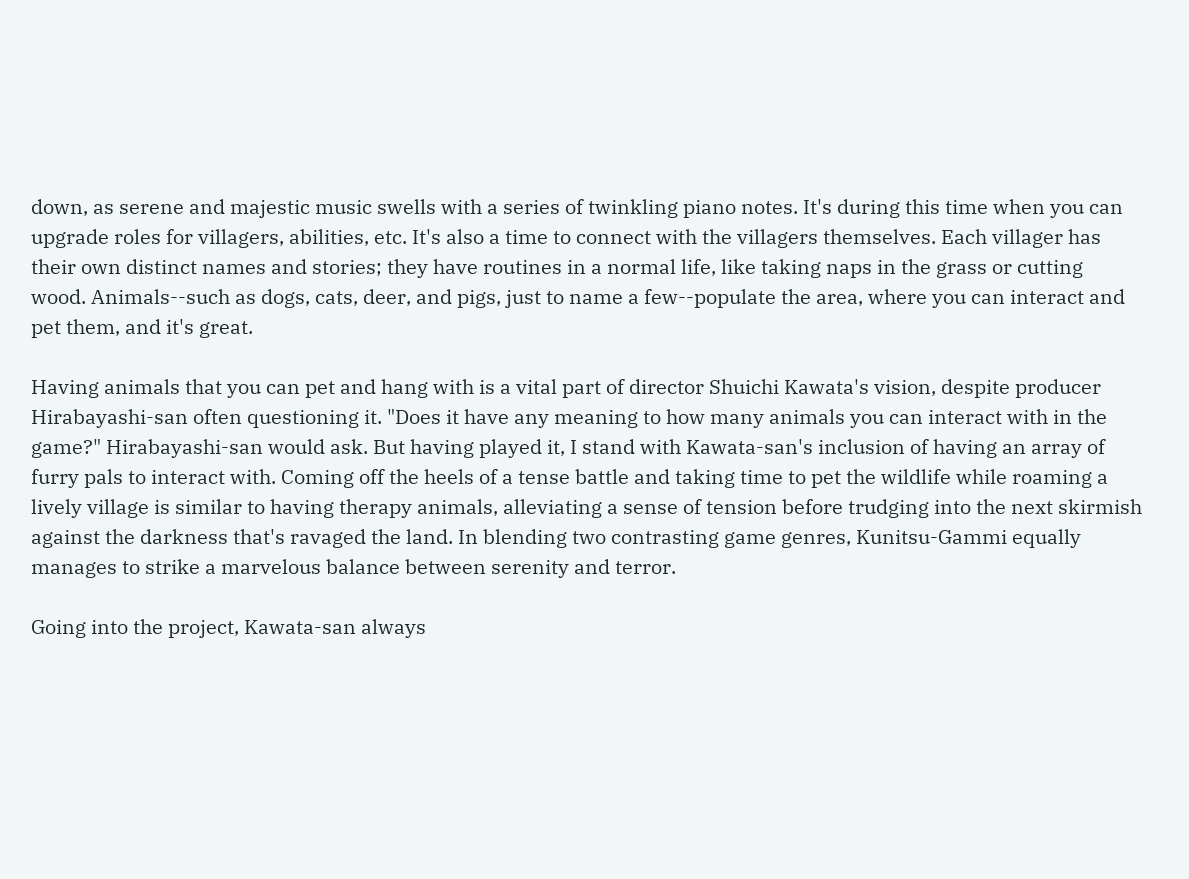down, as serene and majestic music swells with a series of twinkling piano notes. It's during this time when you can upgrade roles for villagers, abilities, etc. It's also a time to connect with the villagers themselves. Each villager has their own distinct names and stories; they have routines in a normal life, like taking naps in the grass or cutting wood. Animals--such as dogs, cats, deer, and pigs, just to name a few--populate the area, where you can interact and pet them, and it's great.

Having animals that you can pet and hang with is a vital part of director Shuichi Kawata's vision, despite producer Hirabayashi-san often questioning it. "Does it have any meaning to how many animals you can interact with in the game?" Hirabayashi-san would ask. But having played it, I stand with Kawata-san's inclusion of having an array of furry pals to interact with. Coming off the heels of a tense battle and taking time to pet the wildlife while roaming a lively village is similar to having therapy animals, alleviating a sense of tension before trudging into the next skirmish against the darkness that's ravaged the land. In blending two contrasting game genres, Kunitsu-Gammi equally manages to strike a marvelous balance between serenity and terror.

Going into the project, Kawata-san always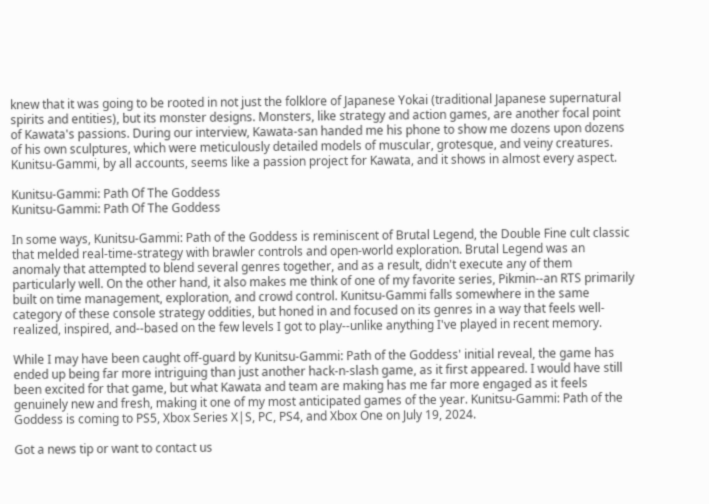knew that it was going to be rooted in not just the folklore of Japanese Yokai (traditional Japanese supernatural spirits and entities), but its monster designs. Monsters, like strategy and action games, are another focal point of Kawata's passions. During our interview, Kawata-san handed me his phone to show me dozens upon dozens of his own sculptures, which were meticulously detailed models of muscular, grotesque, and veiny creatures. Kunitsu-Gammi, by all accounts, seems like a passion project for Kawata, and it shows in almost every aspect.

Kunitsu-Gammi: Path Of The Goddess
Kunitsu-Gammi: Path Of The Goddess

In some ways, Kunitsu-Gammi: Path of the Goddess is reminiscent of Brutal Legend, the Double Fine cult classic that melded real-time-strategy with brawler controls and open-world exploration. Brutal Legend was an anomaly that attempted to blend several genres together, and as a result, didn't execute any of them particularly well. On the other hand, it also makes me think of one of my favorite series, Pikmin--an RTS primarily built on time management, exploration, and crowd control. Kunitsu-Gammi falls somewhere in the same category of these console strategy oddities, but honed in and focused on its genres in a way that feels well-realized, inspired, and--based on the few levels I got to play--unlike anything I've played in recent memory.

While I may have been caught off-guard by Kunitsu-Gammi: Path of the Goddess' initial reveal, the game has ended up being far more intriguing than just another hack-n-slash game, as it first appeared. I would have still been excited for that game, but what Kawata and team are making has me far more engaged as it feels genuinely new and fresh, making it one of my most anticipated games of the year. Kunitsu-Gammi: Path of the Goddess is coming to PS5, Xbox Series X|S, PC, PS4, and Xbox One on July 19, 2024.

Got a news tip or want to contact us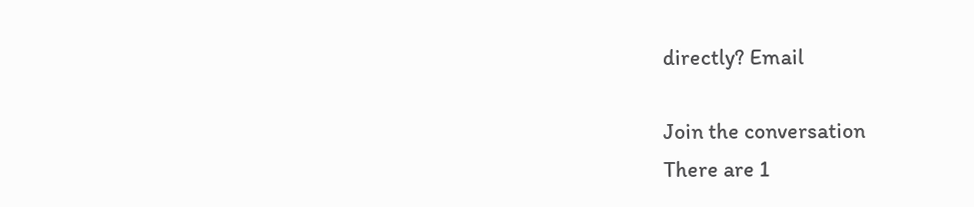directly? Email

Join the conversation
There are 1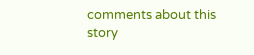comments about this story